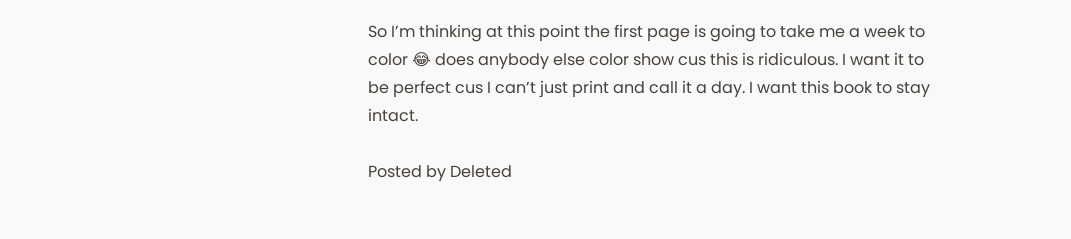So I’m thinking at this point the first page is going to take me a week to color 😂 does anybody else color show cus this is ridiculous. I want it to be perfect cus I can’t just print and call it a day. I want this book to stay intact.

Posted by Deleted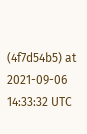(4f7d54b5) at 2021-09-06 14:33:32 UTC